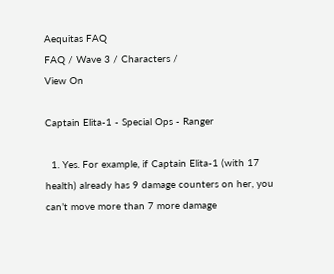Aequitas FAQ
FAQ / Wave 3 / Characters /
View On

Captain Elita-1 - Special Ops - Ranger

  1. Yes. For example, if Captain Elita-1 (with 17 health) already has 9 damage counters on her, you can’t move more than 7 more damage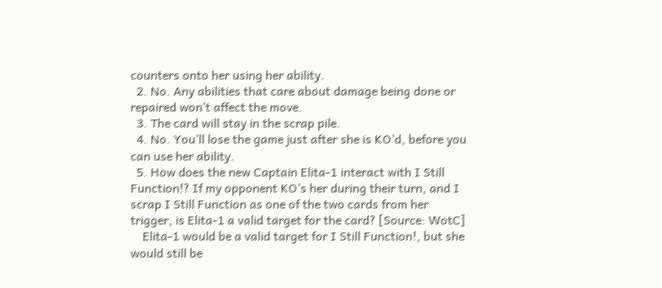counters onto her using her ability.
  2. No. Any abilities that care about damage being done or repaired won’t affect the move.
  3. The card will stay in the scrap pile.
  4. No. You’ll lose the game just after she is KO’d, before you can use her ability.
  5. How does the new Captain Elita-1 interact with I Still Function!? If my opponent KO’s her during their turn, and I scrap I Still Function as one of the two cards from her trigger, is Elita-1 a valid target for the card? [Source: WotC]
    Elita-1 would be a valid target for I Still Function!, but she would still be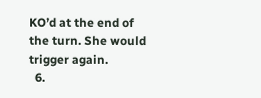KO’d at the end of the turn. She would trigger again.
  6.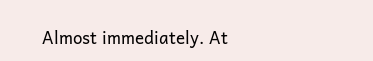Almost immediately. At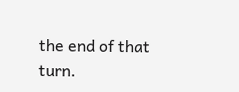the end of that turn.